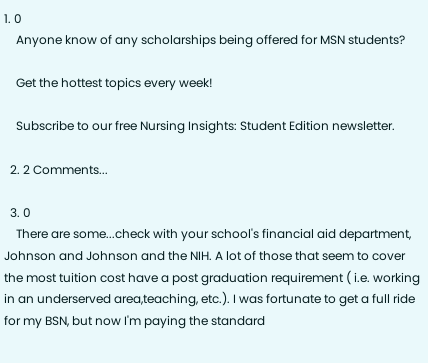1. 0
    Anyone know of any scholarships being offered for MSN students?

    Get the hottest topics every week!

    Subscribe to our free Nursing Insights: Student Edition newsletter.

  2. 2 Comments...

  3. 0
    There are some...check with your school's financial aid department, Johnson and Johnson and the NIH. A lot of those that seem to cover the most tuition cost have a post graduation requirement ( i.e. working in an underserved area,teaching, etc.). I was fortunate to get a full ride for my BSN, but now I'm paying the standard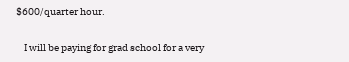$600/quarter hour.

    I will be paying for grad school for a very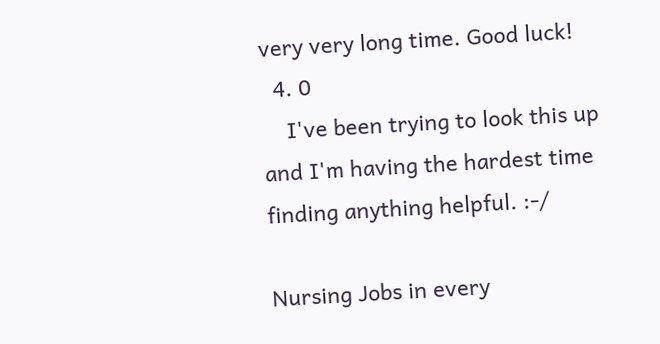very very long time. Good luck!
  4. 0
    I've been trying to look this up and I'm having the hardest time finding anything helpful. :-/

Nursing Jobs in every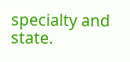specialty and state.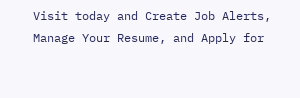Visit today and Create Job Alerts, Manage Your Resume, and Apply for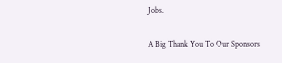Jobs.

A Big Thank You To Our Sponsors